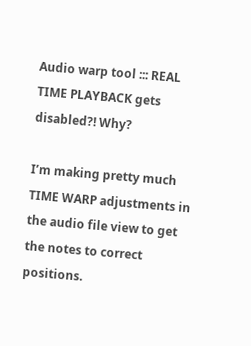Audio warp tool ::: REAL TIME PLAYBACK gets disabled?! Why?

I’m making pretty much TIME WARP adjustments in the audio file view to get the notes to correct positions.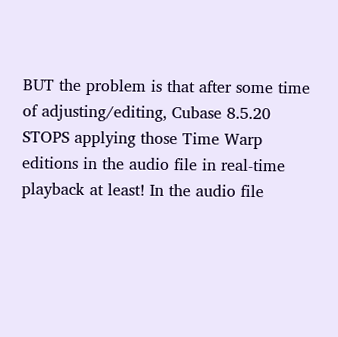BUT the problem is that after some time of adjusting/editing, Cubase 8.5.20 STOPS applying those Time Warp editions in the audio file in real-time playback at least! In the audio file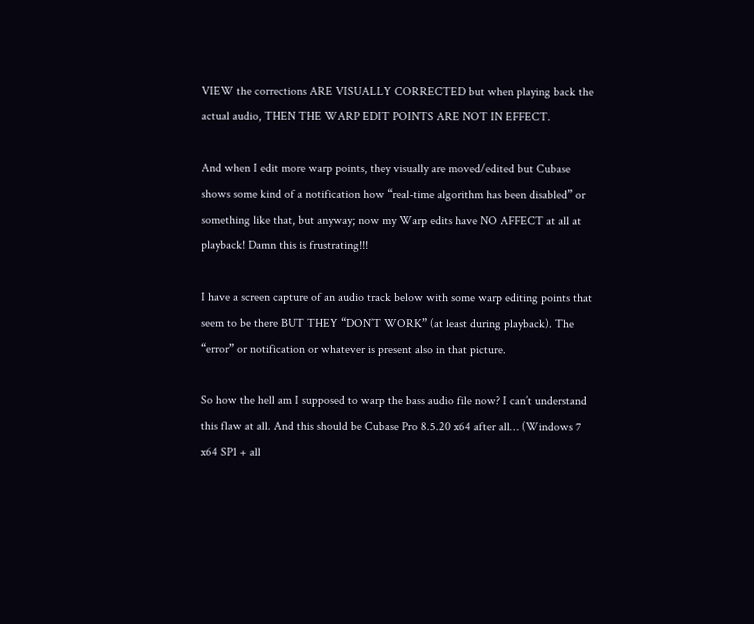VIEW the corrections ARE VISUALLY CORRECTED but when playing back the actual audio, THEN THE WARP EDIT POINTS ARE NOT IN EFFECT.

And when I edit more warp points, they visually are moved/edited but Cubase shows some kind of a notification how “real-time algorithm has been disabled” or something like that, but anyway; now my Warp edits have NO AFFECT at all at playback! Damn this is frustrating!!!

I have a screen capture of an audio track below with some warp editing points that seem to be there BUT THEY “DON’T WORK” (at least during playback). The “error” or notification or whatever is present also in that picture.

So how the hell am I supposed to warp the bass audio file now? I can’t understand this flaw at all. And this should be Cubase Pro 8.5.20 x64 after all… (Windows 7 x64 SP1 + all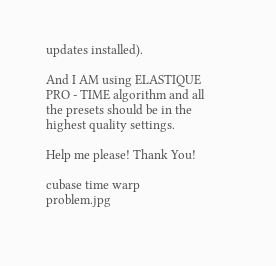updates installed).

And I AM using ELASTIQUE PRO - TIME algorithm and all the presets should be in the highest quality settings.

Help me please! Thank You!

cubase time warp problem.jpg